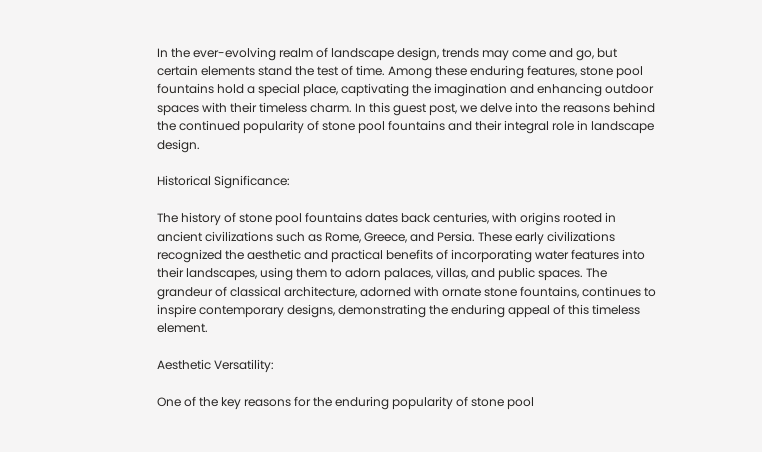In the ever-evolving realm of landscape design, trends may come and go, but certain elements stand the test of time. Among these enduring features, stone pool fountains hold a special place, captivating the imagination and enhancing outdoor spaces with their timeless charm. In this guest post, we delve into the reasons behind the continued popularity of stone pool fountains and their integral role in landscape design.

Historical Significance:

The history of stone pool fountains dates back centuries, with origins rooted in ancient civilizations such as Rome, Greece, and Persia. These early civilizations recognized the aesthetic and practical benefits of incorporating water features into their landscapes, using them to adorn palaces, villas, and public spaces. The grandeur of classical architecture, adorned with ornate stone fountains, continues to inspire contemporary designs, demonstrating the enduring appeal of this timeless element.

Aesthetic Versatility:

One of the key reasons for the enduring popularity of stone pool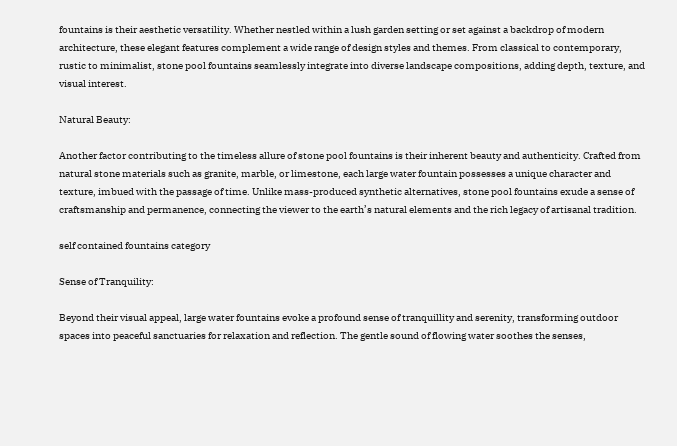fountains is their aesthetic versatility. Whether nestled within a lush garden setting or set against a backdrop of modern architecture, these elegant features complement a wide range of design styles and themes. From classical to contemporary, rustic to minimalist, stone pool fountains seamlessly integrate into diverse landscape compositions, adding depth, texture, and visual interest.

Natural Beauty:

Another factor contributing to the timeless allure of stone pool fountains is their inherent beauty and authenticity. Crafted from natural stone materials such as granite, marble, or limestone, each large water fountain possesses a unique character and texture, imbued with the passage of time. Unlike mass-produced synthetic alternatives, stone pool fountains exude a sense of craftsmanship and permanence, connecting the viewer to the earth’s natural elements and the rich legacy of artisanal tradition.

self contained fountains category

Sense of Tranquility:

Beyond their visual appeal, large water fountains evoke a profound sense of tranquillity and serenity, transforming outdoor spaces into peaceful sanctuaries for relaxation and reflection. The gentle sound of flowing water soothes the senses,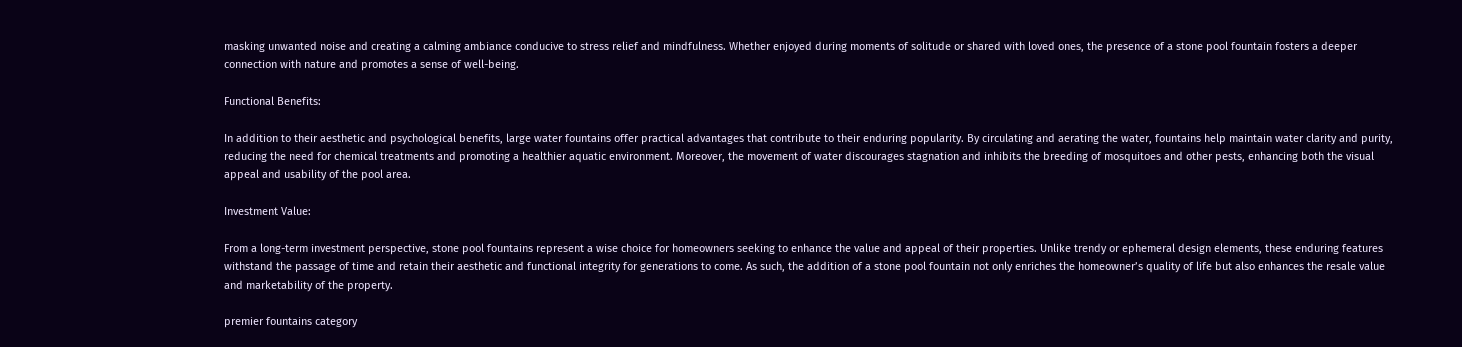masking unwanted noise and creating a calming ambiance conducive to stress relief and mindfulness. Whether enjoyed during moments of solitude or shared with loved ones, the presence of a stone pool fountain fosters a deeper connection with nature and promotes a sense of well-being.

Functional Benefits:

In addition to their aesthetic and psychological benefits, large water fountains offer practical advantages that contribute to their enduring popularity. By circulating and aerating the water, fountains help maintain water clarity and purity, reducing the need for chemical treatments and promoting a healthier aquatic environment. Moreover, the movement of water discourages stagnation and inhibits the breeding of mosquitoes and other pests, enhancing both the visual appeal and usability of the pool area.

Investment Value:

From a long-term investment perspective, stone pool fountains represent a wise choice for homeowners seeking to enhance the value and appeal of their properties. Unlike trendy or ephemeral design elements, these enduring features withstand the passage of time and retain their aesthetic and functional integrity for generations to come. As such, the addition of a stone pool fountain not only enriches the homeowner’s quality of life but also enhances the resale value and marketability of the property.

premier fountains category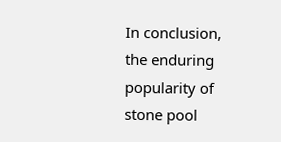In conclusion, the enduring popularity of stone pool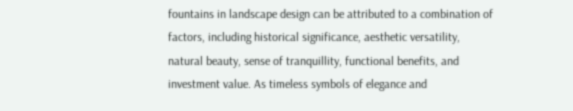fountains in landscape design can be attributed to a combination of factors, including historical significance, aesthetic versatility, natural beauty, sense of tranquillity, functional benefits, and investment value. As timeless symbols of elegance and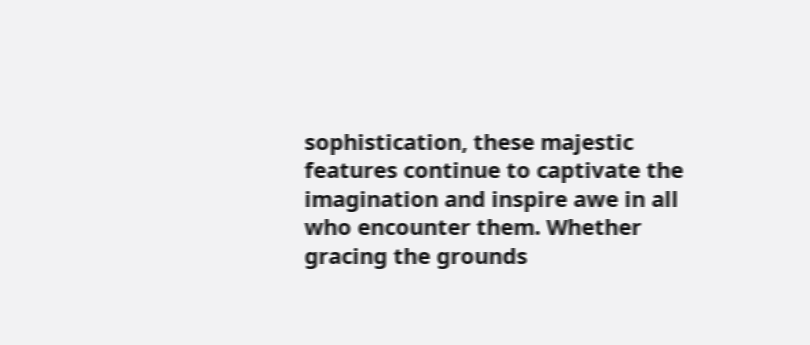sophistication, these majestic features continue to captivate the imagination and inspire awe in all who encounter them. Whether gracing the grounds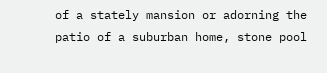of a stately mansion or adorning the patio of a suburban home, stone pool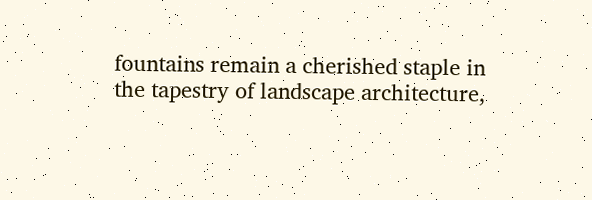fountains remain a cherished staple in the tapestry of landscape architecture,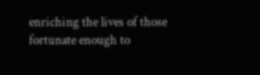enriching the lives of those fortunate enough to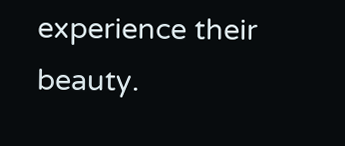experience their beauty.